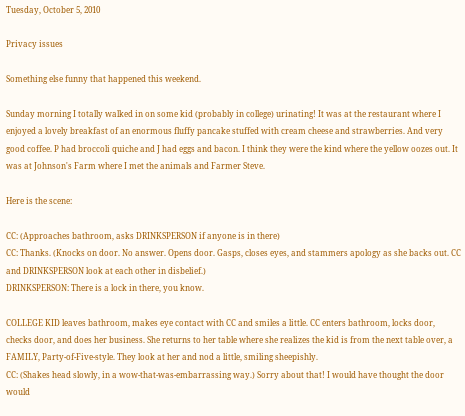Tuesday, October 5, 2010

Privacy issues

Something else funny that happened this weekend.

Sunday morning I totally walked in on some kid (probably in college) urinating! It was at the restaurant where I enjoyed a lovely breakfast of an enormous fluffy pancake stuffed with cream cheese and strawberries. And very good coffee. P had broccoli quiche and J had eggs and bacon. I think they were the kind where the yellow oozes out. It was at Johnson's Farm where I met the animals and Farmer Steve.

Here is the scene:

CC: (Approaches bathroom, asks DRINKSPERSON if anyone is in there)
CC: Thanks. (Knocks on door. No answer. Opens door. Gasps, closes eyes, and stammers apology as she backs out. CC and DRINKSPERSON look at each other in disbelief.)
DRINKSPERSON: There is a lock in there, you know.

COLLEGE KID leaves bathroom, makes eye contact with CC and smiles a little. CC enters bathroom, locks door, checks door, and does her business. She returns to her table where she realizes the kid is from the next table over, a FAMILY, Party-of-Five-style. They look at her and nod a little, smiling sheepishly.
CC: (Shakes head slowly, in a wow-that-was-embarrassing way.) Sorry about that! I would have thought the door would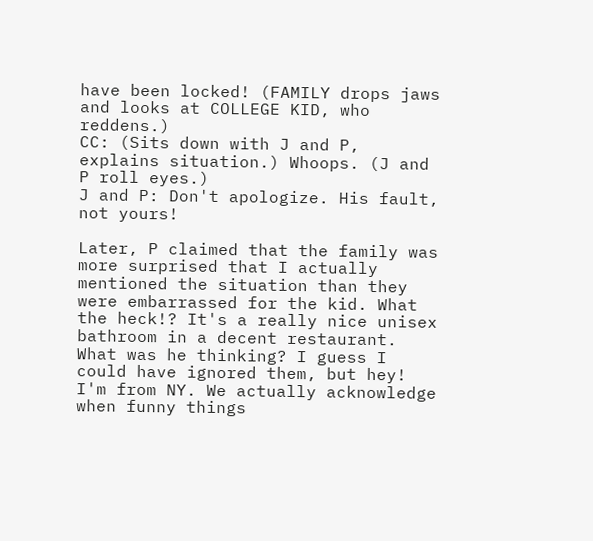have been locked! (FAMILY drops jaws and looks at COLLEGE KID, who reddens.)
CC: (Sits down with J and P, explains situation.) Whoops. (J and P roll eyes.)
J and P: Don't apologize. His fault, not yours!

Later, P claimed that the family was more surprised that I actually mentioned the situation than they were embarrassed for the kid. What the heck!? It's a really nice unisex bathroom in a decent restaurant. What was he thinking? I guess I could have ignored them, but hey! I'm from NY. We actually acknowledge when funny things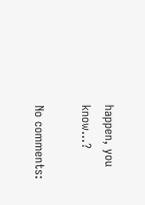happen, you know...?

No comments: